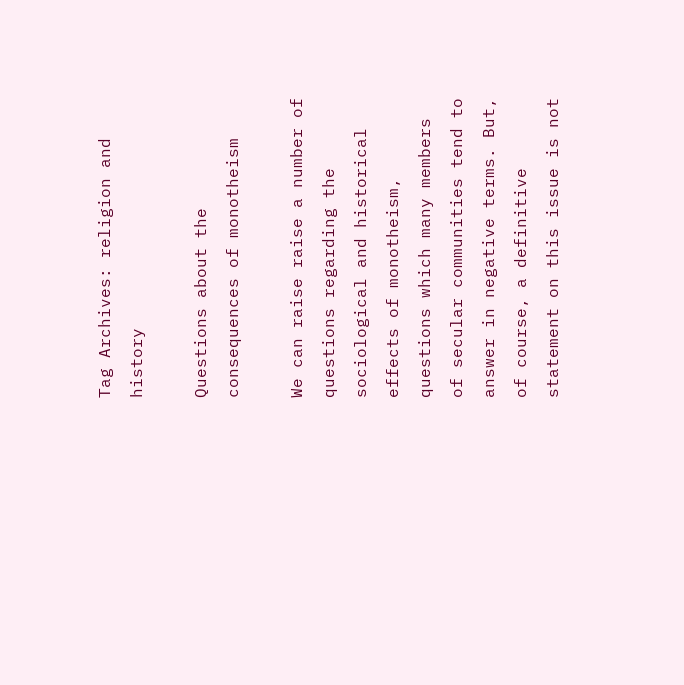Tag Archives: religion and history

Questions about the consequences of monotheism

We can raise raise a number of questions regarding the sociological and historical effects of monotheism, questions which many members of secular communities tend to answer in negative terms. But, of course, a definitive statement on this issue is not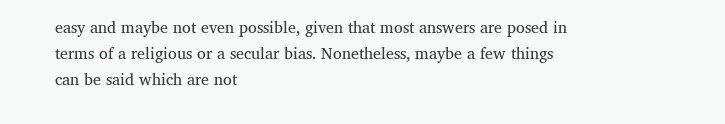easy and maybe not even possible, given that most answers are posed in terms of a religious or a secular bias. Nonetheless, maybe a few things can be said which are not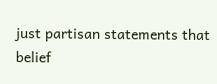just partisan statements that belief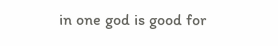in one god is good for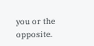you or the opposite.